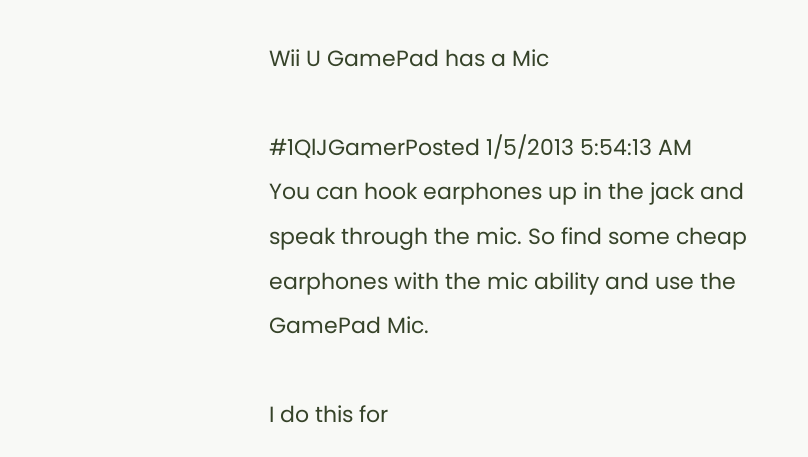Wii U GamePad has a Mic

#1QlJGamerPosted 1/5/2013 5:54:13 AM
You can hook earphones up in the jack and speak through the mic. So find some cheap earphones with the mic ability and use the GamePad Mic.

I do this for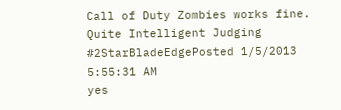Call of Duty Zombies works fine.
Quite Intelligent Judging
#2StarBladeEdgePosted 1/5/2013 5:55:31 AM
yes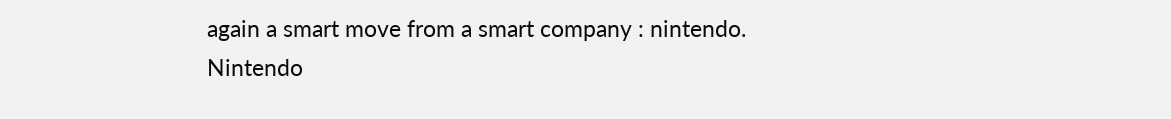again a smart move from a smart company : nintendo.
Nintendo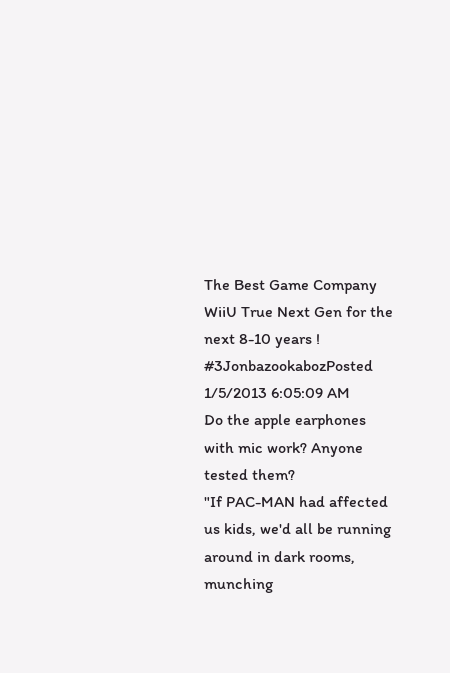The Best Game Company
WiiU True Next Gen for the next 8-10 years !
#3JonbazookabozPosted 1/5/2013 6:05:09 AM
Do the apple earphones with mic work? Anyone tested them?
"If PAC-MAN had affected us kids, we'd all be running around in dark rooms, munching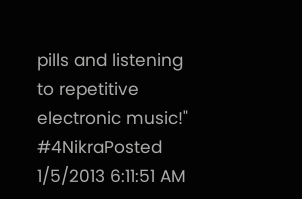pills and listening to repetitive electronic music!"
#4NikraPosted 1/5/2013 6:11:51 AM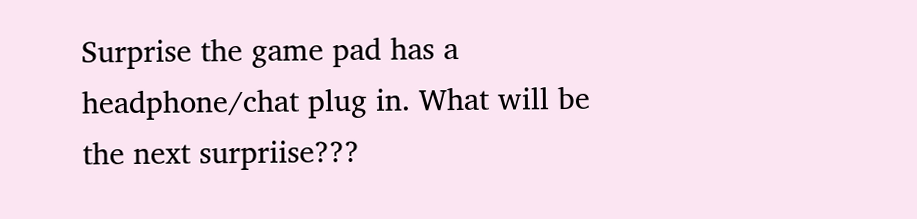Surprise the game pad has a headphone/chat plug in. What will be the next surpriise???